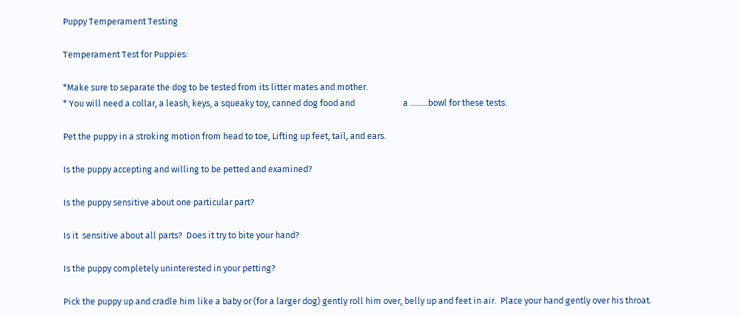Puppy Temperament Testing

Temperament Test for Puppies:

*Make sure to separate the dog to be tested from its litter mates and mother.
* You will need a collar, a leash, keys, a squeaky toy, canned dog food and                        a .........bowl for these tests.

Pet the puppy in a stroking motion from head to toe, Lifting up feet, tail, and ears.

Is the puppy accepting and willing to be petted and examined?

Is the puppy sensitive about one particular part?

Is it  sensitive about all parts?  Does it try to bite your hand?

Is the puppy completely uninterested in your petting?

Pick the puppy up and cradle him like a baby or (for a larger dog) gently roll him over, belly up and feet in air.  Place your hand gently over his throat.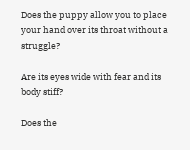Does the puppy allow you to place your hand over its throat without a struggle?

Are its eyes wide with fear and its body stiff?

Does the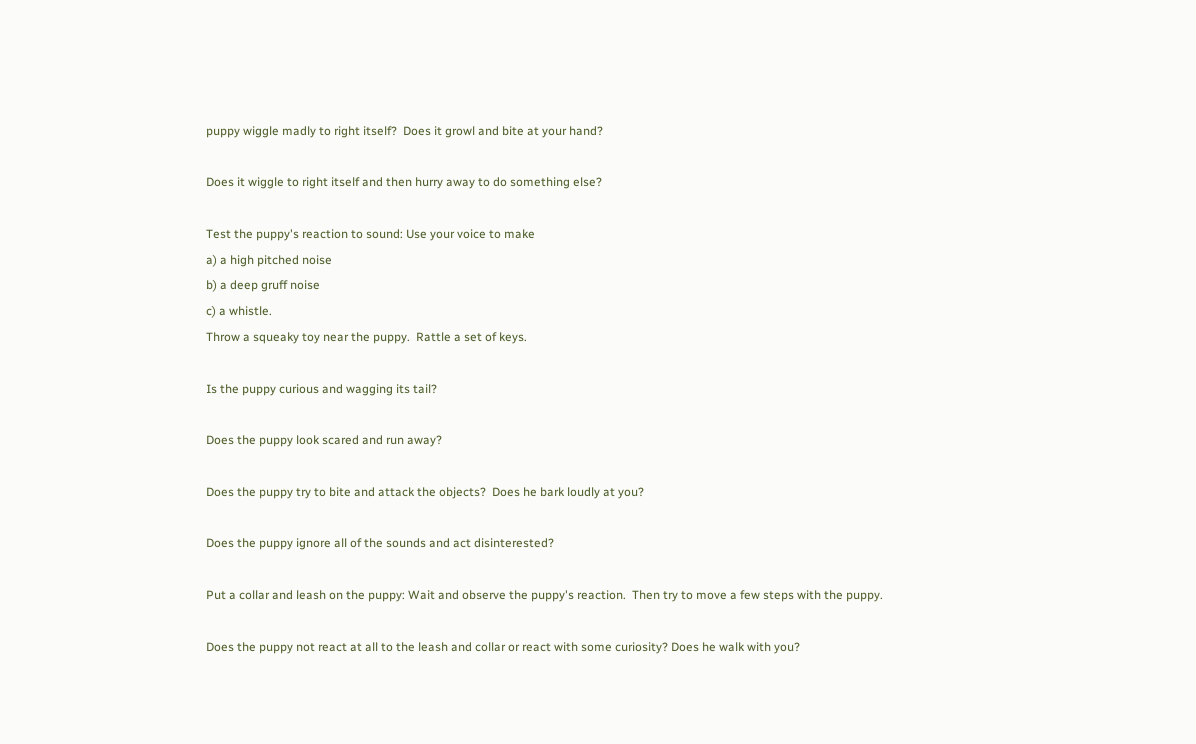puppy wiggle madly to right itself?  Does it growl and bite at your hand?

Does it wiggle to right itself and then hurry away to do something else?

Test the puppy's reaction to sound: Use your voice to make
a) a high pitched noise
b) a deep gruff noise
c) a whistle.
Throw a squeaky toy near the puppy.  Rattle a set of keys.

Is the puppy curious and wagging its tail?

Does the puppy look scared and run away?

Does the puppy try to bite and attack the objects?  Does he bark loudly at you?

Does the puppy ignore all of the sounds and act disinterested?

Put a collar and leash on the puppy: Wait and observe the puppy's reaction.  Then try to move a few steps with the puppy.

Does the puppy not react at all to the leash and collar or react with some curiosity? Does he walk with you?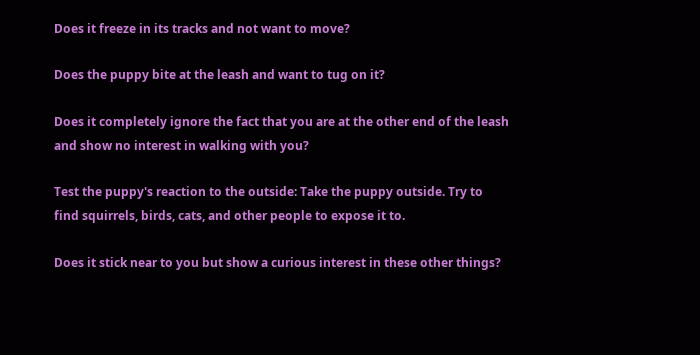Does it freeze in its tracks and not want to move?

Does the puppy bite at the leash and want to tug on it?

Does it completely ignore the fact that you are at the other end of the leash and show no interest in walking with you?

Test the puppy's reaction to the outside: Take the puppy outside. Try to find squirrels, birds, cats, and other people to expose it to.

Does it stick near to you but show a curious interest in these other things?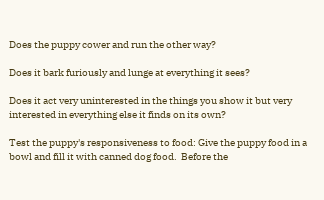Does the puppy cower and run the other way?

Does it bark furiously and lunge at everything it sees?

Does it act very uninterested in the things you show it but very interested in everything else it finds on its own?

Test the puppy's responsiveness to food: Give the puppy food in a bowl and fill it with canned dog food.  Before the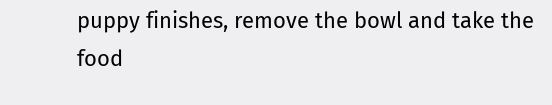puppy finishes, remove the bowl and take the food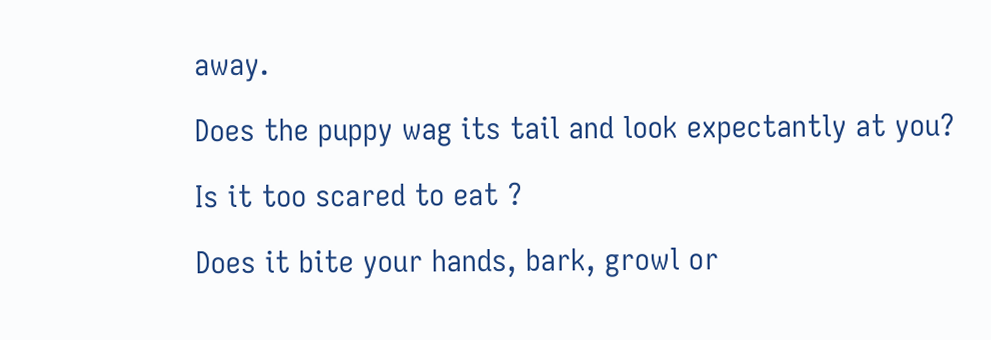away.

Does the puppy wag its tail and look expectantly at you?

Is it too scared to eat ?

Does it bite your hands, bark, growl or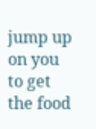jump up on you to get the food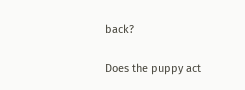back?

Does the puppy act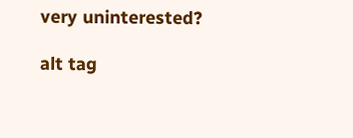very uninterested?

alt tag